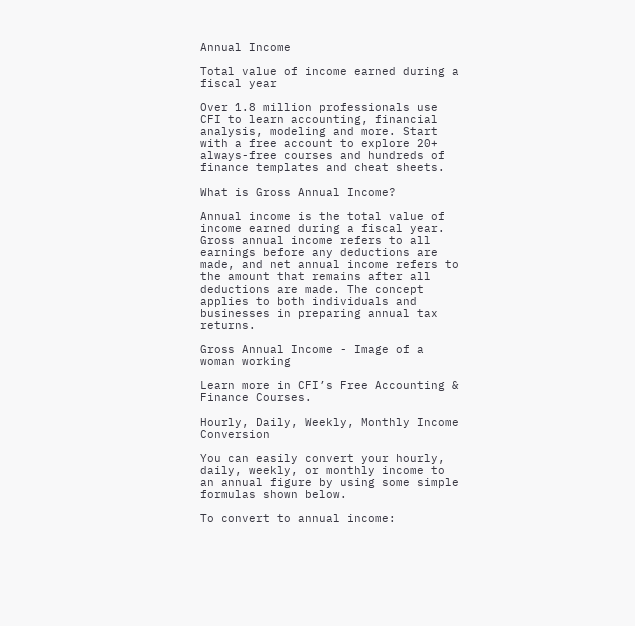Annual Income

Total value of income earned during a fiscal year

Over 1.8 million professionals use CFI to learn accounting, financial analysis, modeling and more. Start with a free account to explore 20+ always-free courses and hundreds of finance templates and cheat sheets.

What is Gross Annual Income?

Annual income is the total value of income earned during a fiscal year. Gross annual income refers to all earnings before any deductions are made, and net annual income refers to the amount that remains after all deductions are made. The concept applies to both individuals and businesses in preparing annual tax returns.

Gross Annual Income - Image of a woman working

Learn more in CFI’s Free Accounting & Finance Courses.

Hourly, Daily, Weekly, Monthly Income Conversion

You can easily convert your hourly, daily, weekly, or monthly income to an annual figure by using some simple formulas shown below.

To convert to annual income: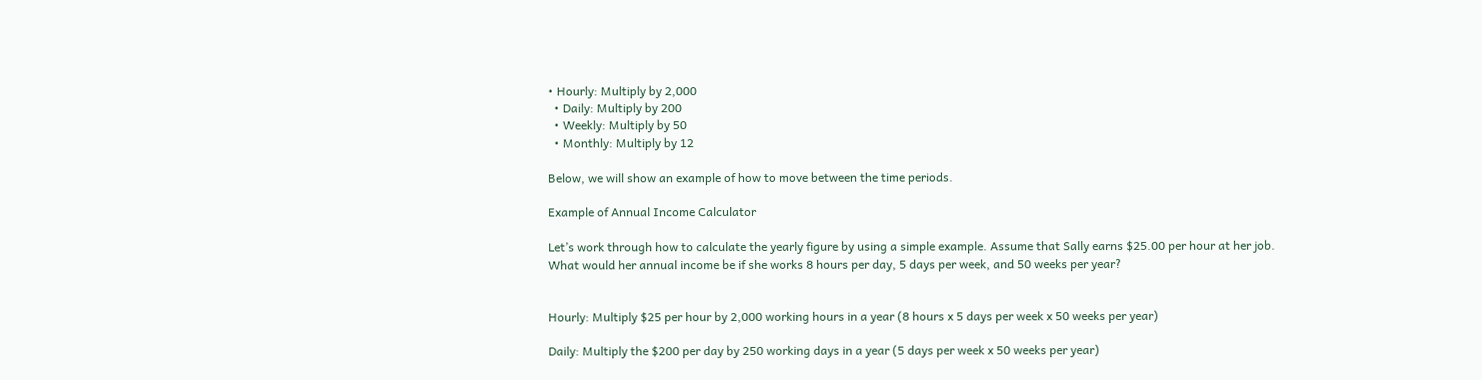• Hourly: Multiply by 2,000
  • Daily: Multiply by 200
  • Weekly: Multiply by 50
  • Monthly: Multiply by 12

Below, we will show an example of how to move between the time periods.

Example of Annual Income Calculator

Let’s work through how to calculate the yearly figure by using a simple example. Assume that Sally earns $25.00 per hour at her job. What would her annual income be if she works 8 hours per day, 5 days per week, and 50 weeks per year?


Hourly: Multiply $25 per hour by 2,000 working hours in a year (8 hours x 5 days per week x 50 weeks per year)

Daily: Multiply the $200 per day by 250 working days in a year (5 days per week x 50 weeks per year)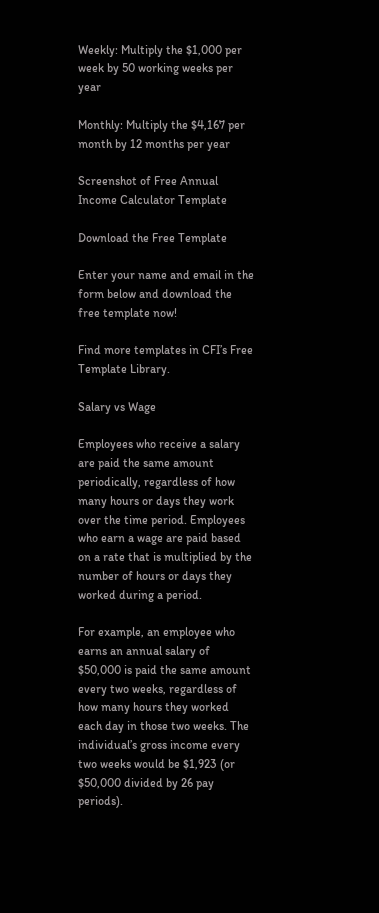Weekly: Multiply the $1,000 per week by 50 working weeks per year

Monthly: Multiply the $4,167 per month by 12 months per year

Screenshot of Free Annual Income Calculator Template

Download the Free Template

Enter your name and email in the form below and download the free template now!

Find more templates in CFI’s Free Template Library.

Salary vs Wage

Employees who receive a salary are paid the same amount periodically, regardless of how many hours or days they work over the time period. Employees who earn a wage are paid based on a rate that is multiplied by the number of hours or days they worked during a period.

For example, an employee who earns an annual salary of $50,000 is paid the same amount every two weeks, regardless of how many hours they worked each day in those two weeks. The individual’s gross income every two weeks would be $1,923 (or $50,000 divided by 26 pay periods).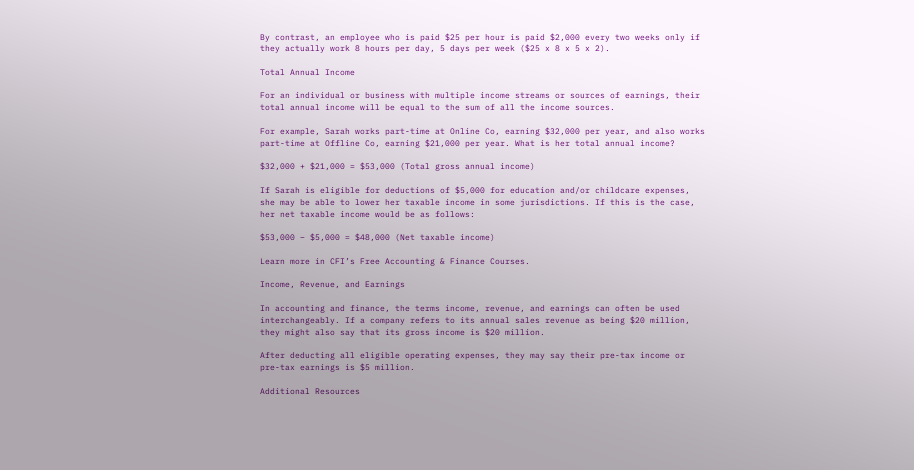By contrast, an employee who is paid $25 per hour is paid $2,000 every two weeks only if they actually work 8 hours per day, 5 days per week ($25 x 8 x 5 x 2).

Total Annual Income

For an individual or business with multiple income streams or sources of earnings, their total annual income will be equal to the sum of all the income sources.

For example, Sarah works part-time at Online Co, earning $32,000 per year, and also works part-time at Offline Co, earning $21,000 per year. What is her total annual income?

$32,000 + $21,000 = $53,000 (Total gross annual income)

If Sarah is eligible for deductions of $5,000 for education and/or childcare expenses, she may be able to lower her taxable income in some jurisdictions. If this is the case, her net taxable income would be as follows:

$53,000 – $5,000 = $48,000 (Net taxable income)

Learn more in CFI’s Free Accounting & Finance Courses.

Income, Revenue, and Earnings

In accounting and finance, the terms income, revenue, and earnings can often be used interchangeably. If a company refers to its annual sales revenue as being $20 million, they might also say that its gross income is $20 million.

After deducting all eligible operating expenses, they may say their pre-tax income or pre-tax earnings is $5 million.

Additional Resources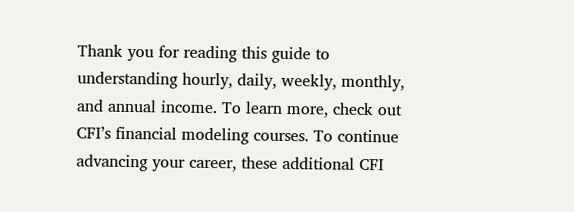Thank you for reading this guide to understanding hourly, daily, weekly, monthly, and annual income. To learn more, check out CFI’s financial modeling courses. To continue advancing your career, these additional CFI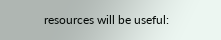resources will be useful: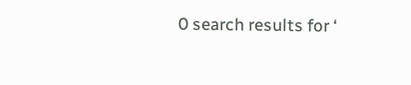0 search results for ‘